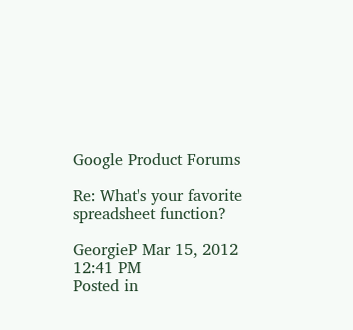Google Product Forums

Re: What's your favorite spreadsheet function?

GeorgieP Mar 15, 2012 12:41 PM
Posted in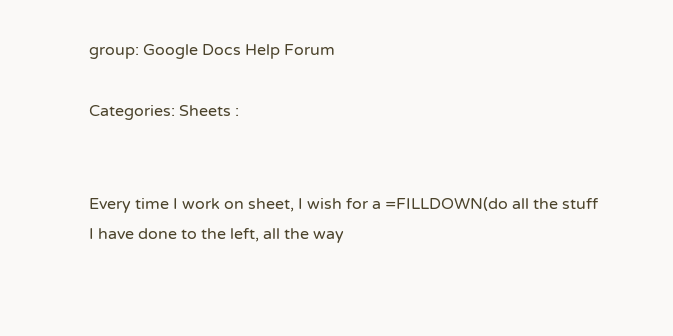group: Google Docs Help Forum

Categories: Sheets :


Every time I work on sheet, I wish for a =FILLDOWN(do all the stuff I have done to the left, all the way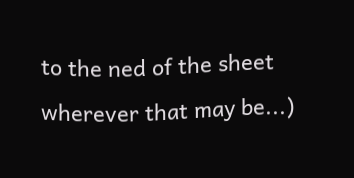to the ned of the sheet wherever that may be...)